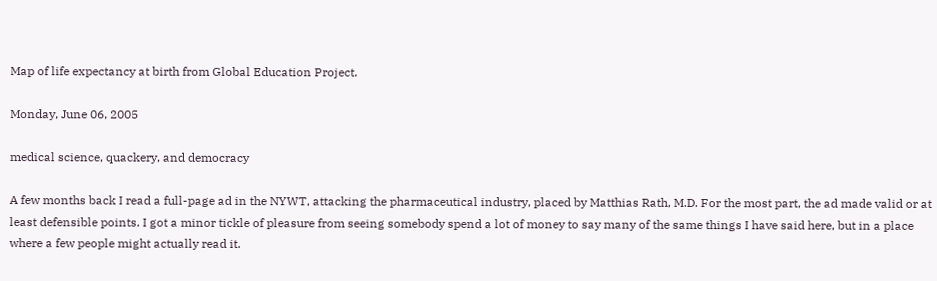Map of life expectancy at birth from Global Education Project.

Monday, June 06, 2005

medical science, quackery, and democracy

A few months back I read a full-page ad in the NYWT, attacking the pharmaceutical industry, placed by Matthias Rath, M.D. For the most part, the ad made valid or at least defensible points. I got a minor tickle of pleasure from seeing somebody spend a lot of money to say many of the same things I have said here, but in a place where a few people might actually read it.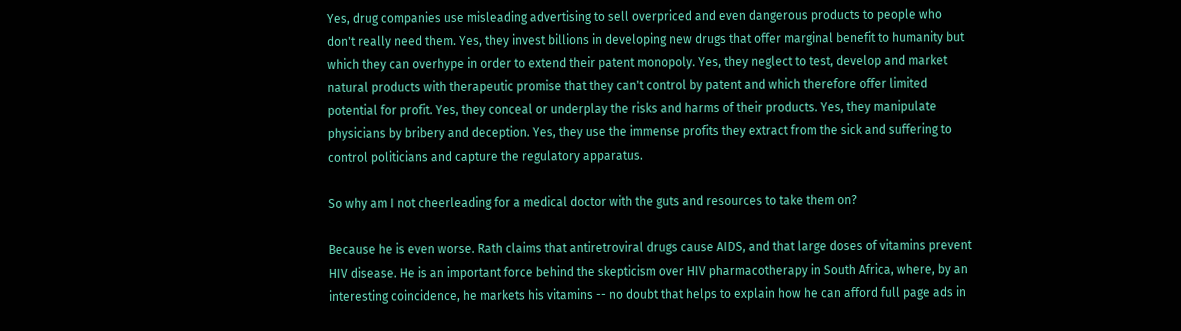Yes, drug companies use misleading advertising to sell overpriced and even dangerous products to people who don't really need them. Yes, they invest billions in developing new drugs that offer marginal benefit to humanity but which they can overhype in order to extend their patent monopoly. Yes, they neglect to test, develop and market natural products with therapeutic promise that they can't control by patent and which therefore offer limited potential for profit. Yes, they conceal or underplay the risks and harms of their products. Yes, they manipulate physicians by bribery and deception. Yes, they use the immense profits they extract from the sick and suffering to control politicians and capture the regulatory apparatus.

So why am I not cheerleading for a medical doctor with the guts and resources to take them on?

Because he is even worse. Rath claims that antiretroviral drugs cause AIDS, and that large doses of vitamins prevent HIV disease. He is an important force behind the skepticism over HIV pharmacotherapy in South Africa, where, by an interesting coincidence, he markets his vitamins -- no doubt that helps to explain how he can afford full page ads in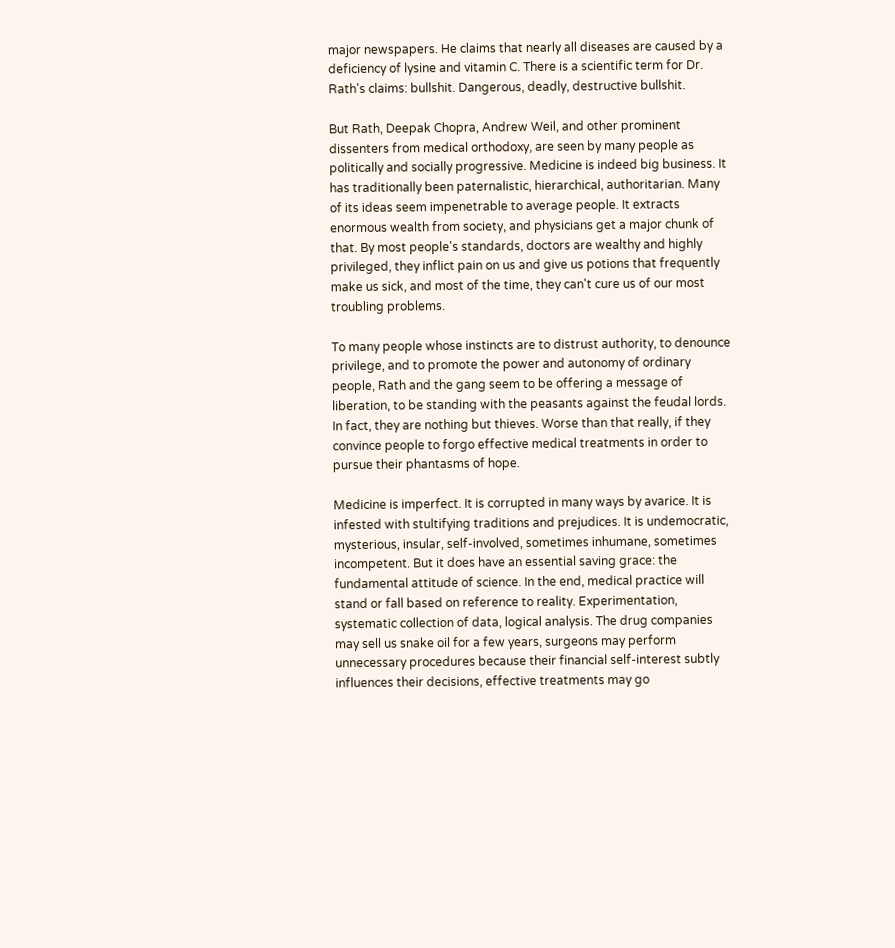major newspapers. He claims that nearly all diseases are caused by a deficiency of lysine and vitamin C. There is a scientific term for Dr. Rath's claims: bullshit. Dangerous, deadly, destructive bullshit.

But Rath, Deepak Chopra, Andrew Weil, and other prominent dissenters from medical orthodoxy, are seen by many people as politically and socially progressive. Medicine is indeed big business. It has traditionally been paternalistic, hierarchical, authoritarian. Many of its ideas seem impenetrable to average people. It extracts enormous wealth from society, and physicians get a major chunk of that. By most people's standards, doctors are wealthy and highly privileged, they inflict pain on us and give us potions that frequently make us sick, and most of the time, they can't cure us of our most troubling problems.

To many people whose instincts are to distrust authority, to denounce privilege, and to promote the power and autonomy of ordinary people, Rath and the gang seem to be offering a message of liberation, to be standing with the peasants against the feudal lords. In fact, they are nothing but thieves. Worse than that really, if they convince people to forgo effective medical treatments in order to pursue their phantasms of hope.

Medicine is imperfect. It is corrupted in many ways by avarice. It is infested with stultifying traditions and prejudices. It is undemocratic, mysterious, insular, self-involved, sometimes inhumane, sometimes incompetent. But it does have an essential saving grace: the fundamental attitude of science. In the end, medical practice will stand or fall based on reference to reality. Experimentation, systematic collection of data, logical analysis. The drug companies may sell us snake oil for a few years, surgeons may perform unnecessary procedures because their financial self-interest subtly influences their decisions, effective treatments may go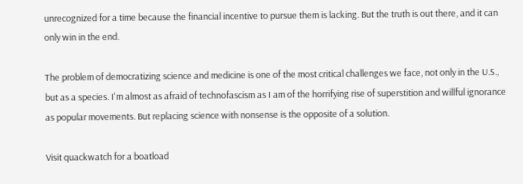unrecognized for a time because the financial incentive to pursue them is lacking. But the truth is out there, and it can only win in the end.

The problem of democratizing science and medicine is one of the most critical challenges we face, not only in the U.S., but as a species. I'm almost as afraid of technofascism as I am of the horrifying rise of superstition and willful ignorance as popular movements. But replacing science with nonsense is the opposite of a solution.

Visit quackwatch for a boatload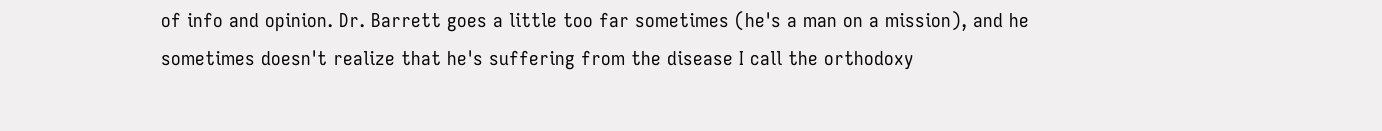of info and opinion. Dr. Barrett goes a little too far sometimes (he's a man on a mission), and he sometimes doesn't realize that he's suffering from the disease I call the orthodoxy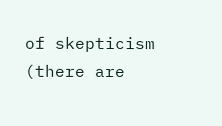of skepticism (there are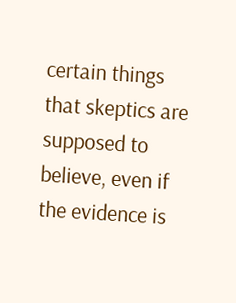certain things that skeptics are supposed to believe, even if the evidence is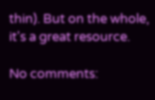thin). But on the whole, it's a great resource.

No comments: